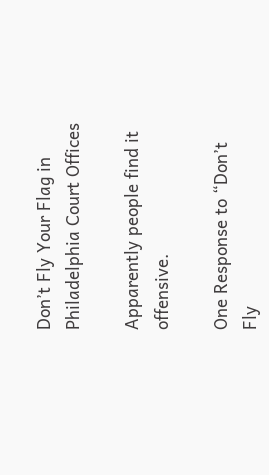Don’t Fly Your Flag in Philadelphia Court Offices

Apparently people find it offensive.

One Response to “Don’t Fly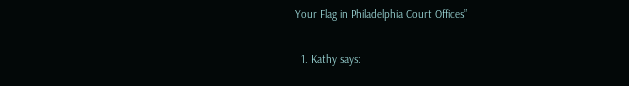Your Flag in Philadelphia Court Offices”

  1. Kathy says: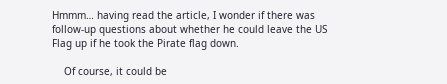Hmmm… having read the article, I wonder if there was follow-up questions about whether he could leave the US Flag up if he took the Pirate flag down.

    Of course, it could be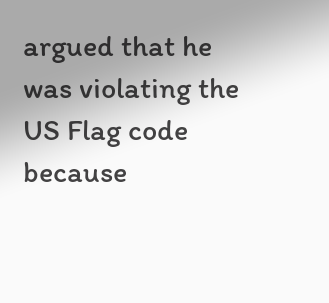argued that he was violating the US Flag code because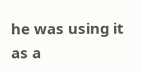he was using it as a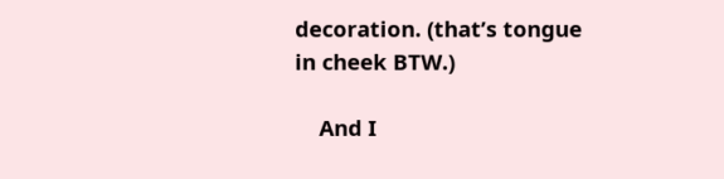decoration. (that’s tongue in cheek BTW.)

    And I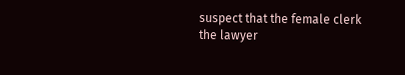suspect that the female clerk the lawyer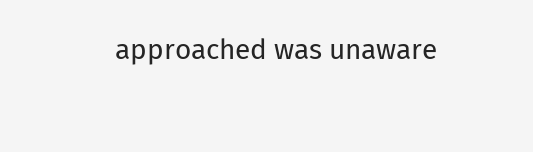approached was unaware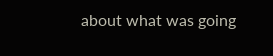about what was going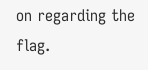on regarding the flag.